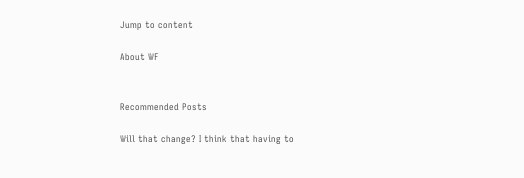Jump to content

About WF


Recommended Posts

Will that change? I think that having to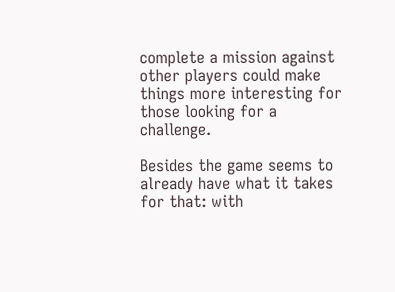complete a mission against other players could make things more interesting for those looking for a challenge.

Besides the game seems to already have what it takes for that: with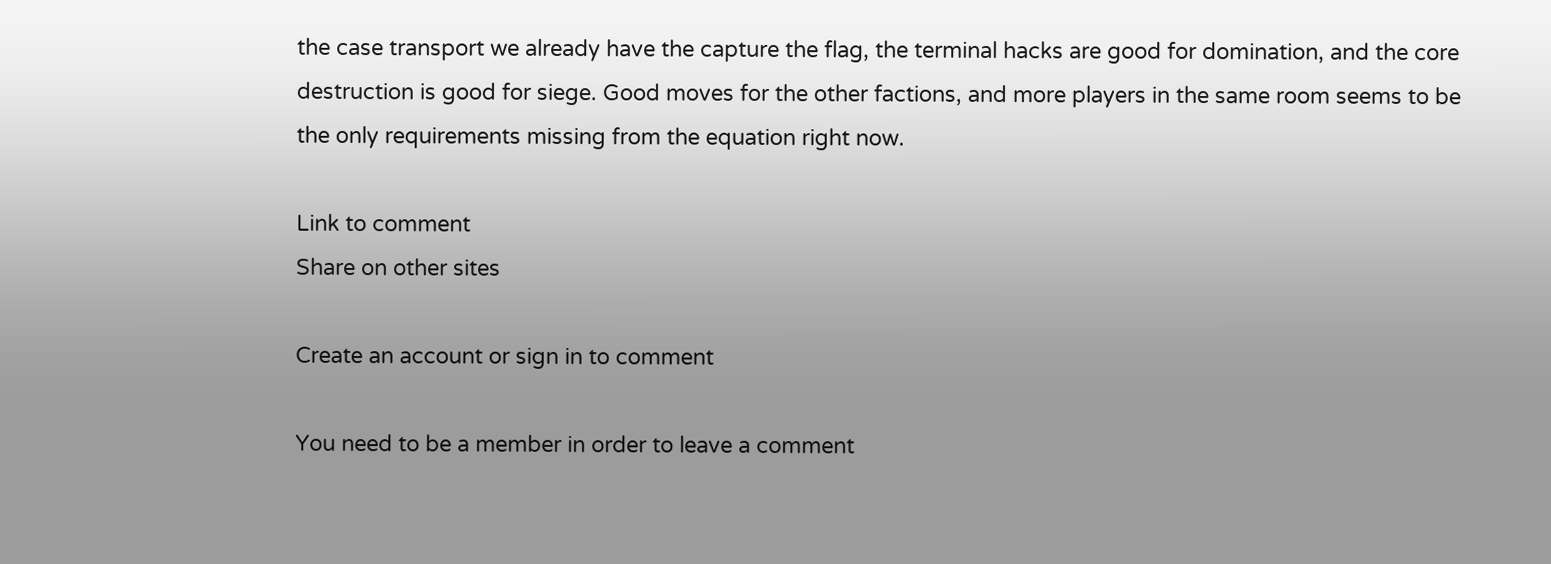the case transport we already have the capture the flag, the terminal hacks are good for domination, and the core destruction is good for siege. Good moves for the other factions, and more players in the same room seems to be the only requirements missing from the equation right now.

Link to comment
Share on other sites

Create an account or sign in to comment

You need to be a member in order to leave a comment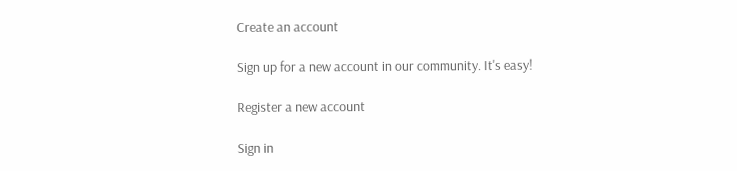Create an account

Sign up for a new account in our community. It's easy!

Register a new account

Sign in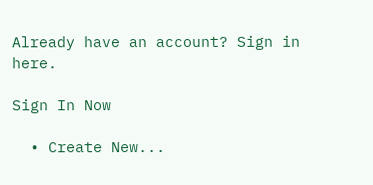Already have an account? Sign in here.

Sign In Now

  • Create New...